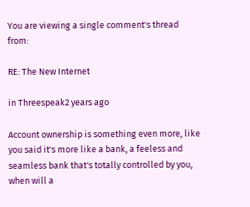You are viewing a single comment's thread from:

RE: The New Internet

in Threespeak2 years ago

Account ownership is something even more, like you said it's more like a bank, a feeless and seamless bank that's totally controlled by you, when will a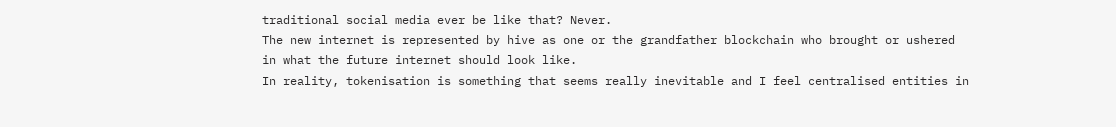traditional social media ever be like that? Never.
The new internet is represented by hive as one or the grandfather blockchain who brought or ushered in what the future internet should look like.
In reality, tokenisation is something that seems really inevitable and I feel centralised entities in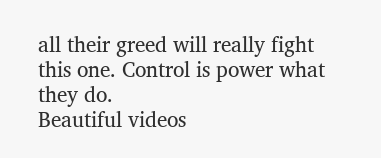all their greed will really fight this one. Control is power what they do.
Beautiful videos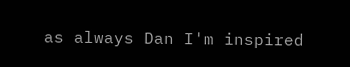as always Dan I'm inspired